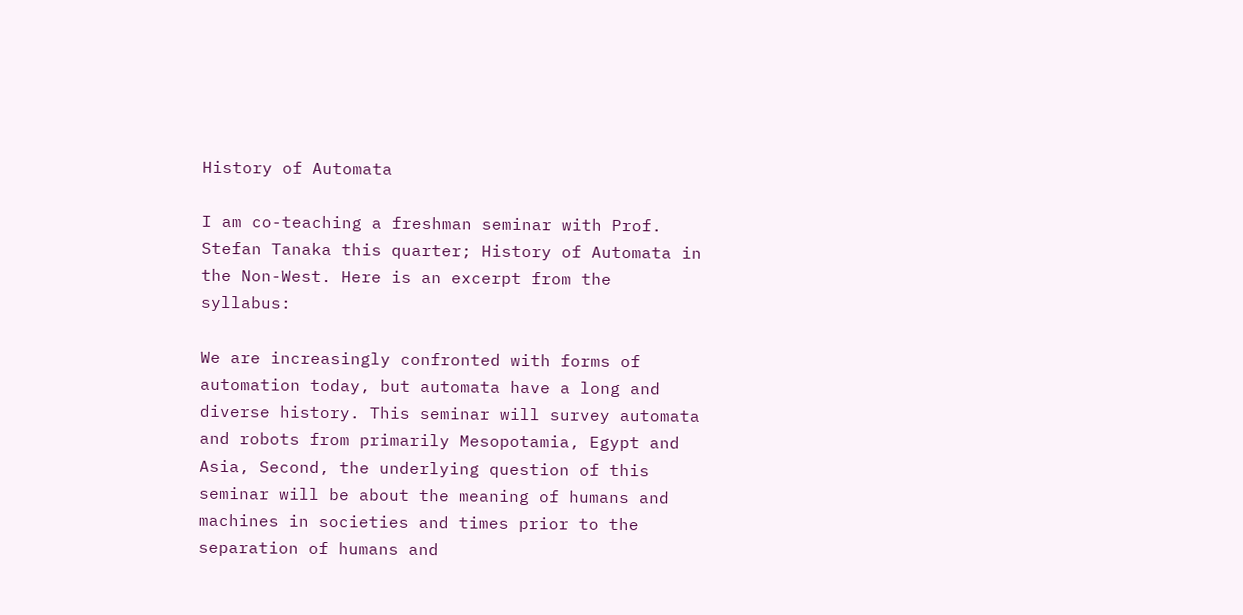History of Automata

I am co-teaching a freshman seminar with Prof. Stefan Tanaka this quarter; History of Automata in the Non-West. Here is an excerpt from the syllabus:

We are increasingly confronted with forms of automation today, but automata have a long and diverse history. This seminar will survey automata and robots from primarily Mesopotamia, Egypt and Asia, Second, the underlying question of this seminar will be about the meaning of humans and machines in societies and times prior to the separation of humans and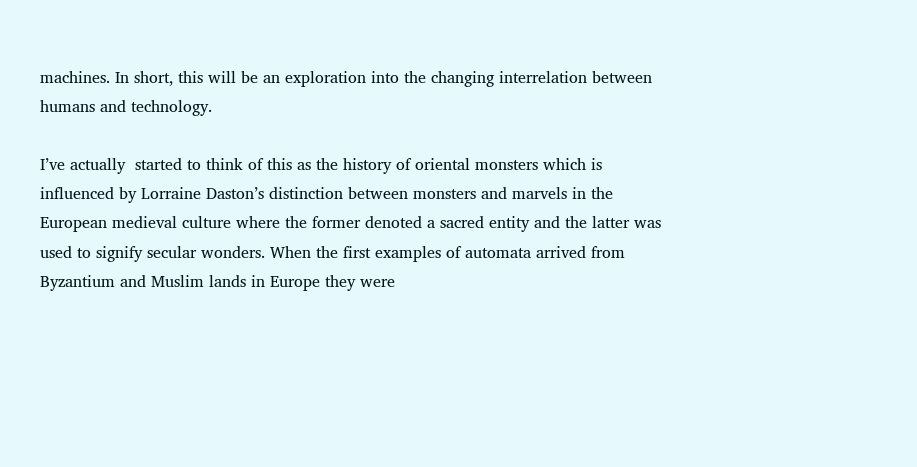machines. In short, this will be an exploration into the changing interrelation between humans and technology.

I’ve actually  started to think of this as the history of oriental monsters which is influenced by Lorraine Daston’s distinction between monsters and marvels in the European medieval culture where the former denoted a sacred entity and the latter was used to signify secular wonders. When the first examples of automata arrived from Byzantium and Muslim lands in Europe they were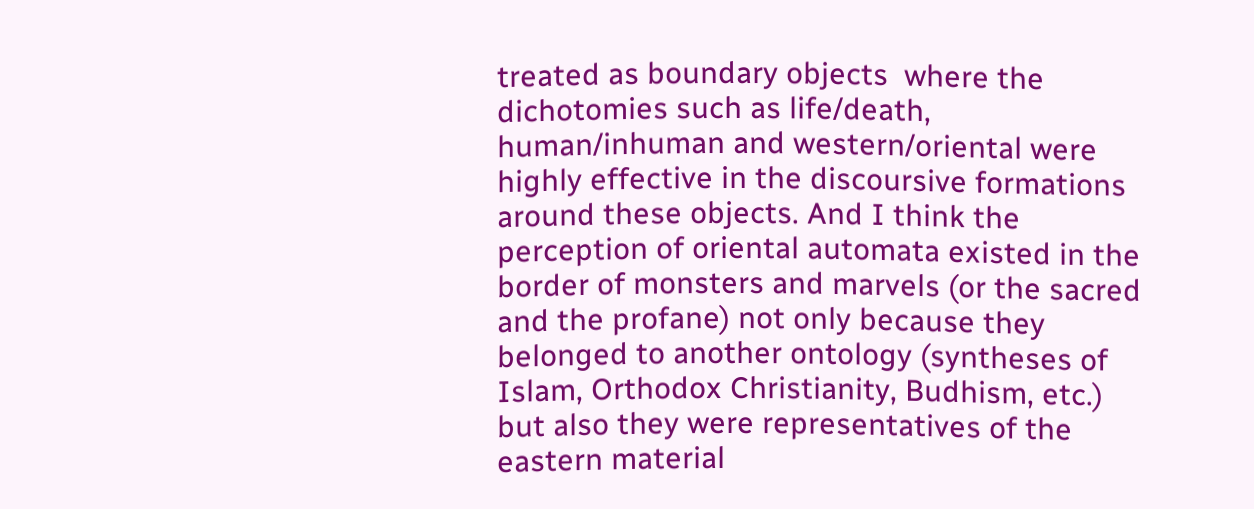treated as boundary objects  where the dichotomies such as life/death, human/inhuman and western/oriental were highly effective in the discoursive formations around these objects. And I think the perception of oriental automata existed in the border of monsters and marvels (or the sacred and the profane) not only because they belonged to another ontology (syntheses of Islam, Orthodox Christianity, Budhism, etc.) but also they were representatives of the eastern material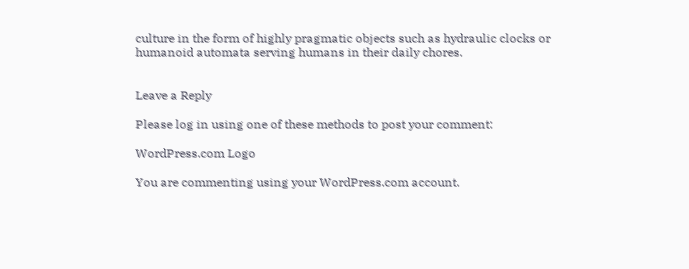culture in the form of highly pragmatic objects such as hydraulic clocks or humanoid automata serving humans in their daily chores.


Leave a Reply

Please log in using one of these methods to post your comment:

WordPress.com Logo

You are commenting using your WordPress.com account.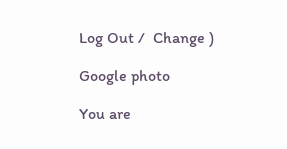Log Out /  Change )

Google photo

You are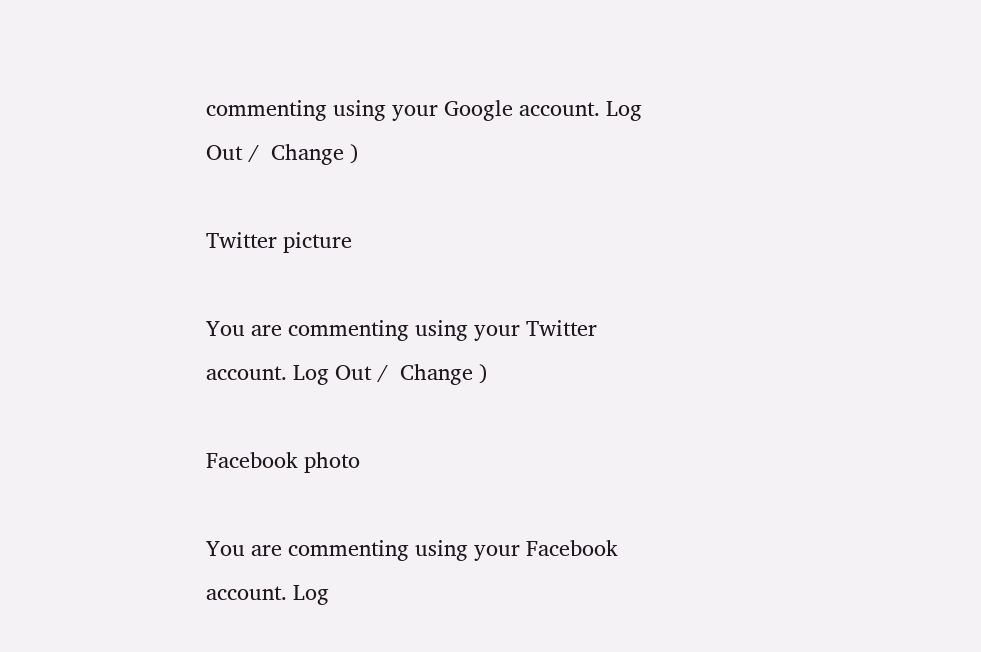commenting using your Google account. Log Out /  Change )

Twitter picture

You are commenting using your Twitter account. Log Out /  Change )

Facebook photo

You are commenting using your Facebook account. Log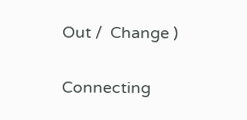Out /  Change )

Connecting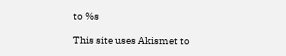to %s

This site uses Akismet to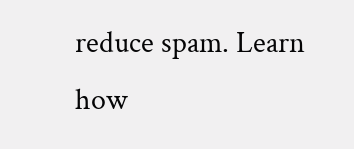reduce spam. Learn how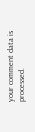your comment data is processed.